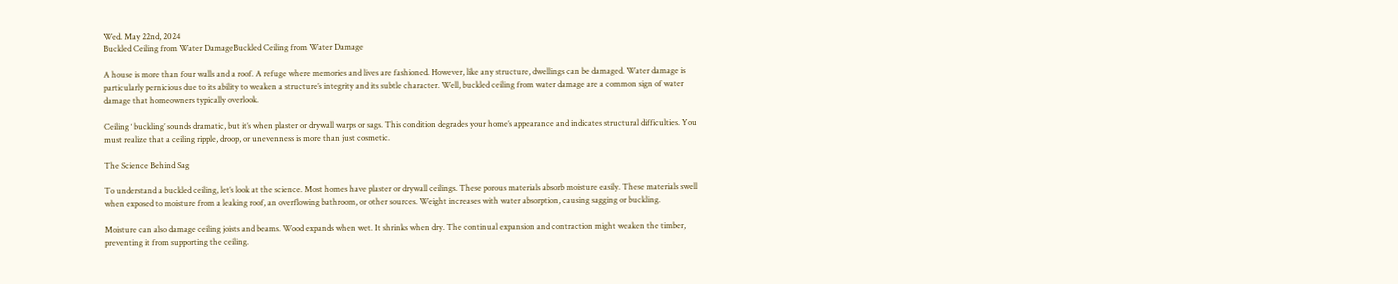Wed. May 22nd, 2024
Buckled Ceiling from Water DamageBuckled Ceiling from Water Damage

A house is more than four walls and a roof. A refuge where memories and lives are fashioned. However, like any structure, dwellings can be damaged. Water damage is particularly pernicious due to its ability to weaken a structure’s integrity and its subtle character. Well, buckled ceiling from water damage are a common sign of water damage that homeowners typically overlook.

Ceiling ‘ buckling’ sounds dramatic, but it’s when plaster or drywall warps or sags. This condition degrades your home’s appearance and indicates structural difficulties. You must realize that a ceiling ripple, droop, or unevenness is more than just cosmetic.

The Science Behind Sag

To understand a buckled ceiling, let’s look at the science. Most homes have plaster or drywall ceilings. These porous materials absorb moisture easily. These materials swell when exposed to moisture from a leaking roof, an overflowing bathroom, or other sources. Weight increases with water absorption, causing sagging or buckling.

Moisture can also damage ceiling joists and beams. Wood expands when wet. It shrinks when dry. The continual expansion and contraction might weaken the timber, preventing it from supporting the ceiling.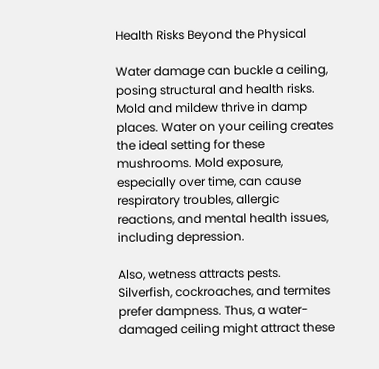Health Risks Beyond the Physical

Water damage can buckle a ceiling, posing structural and health risks. Mold and mildew thrive in damp places. Water on your ceiling creates the ideal setting for these mushrooms. Mold exposure, especially over time, can cause respiratory troubles, allergic reactions, and mental health issues, including depression.

Also, wetness attracts pests. Silverfish, cockroaches, and termites prefer dampness. Thus, a water-damaged ceiling might attract these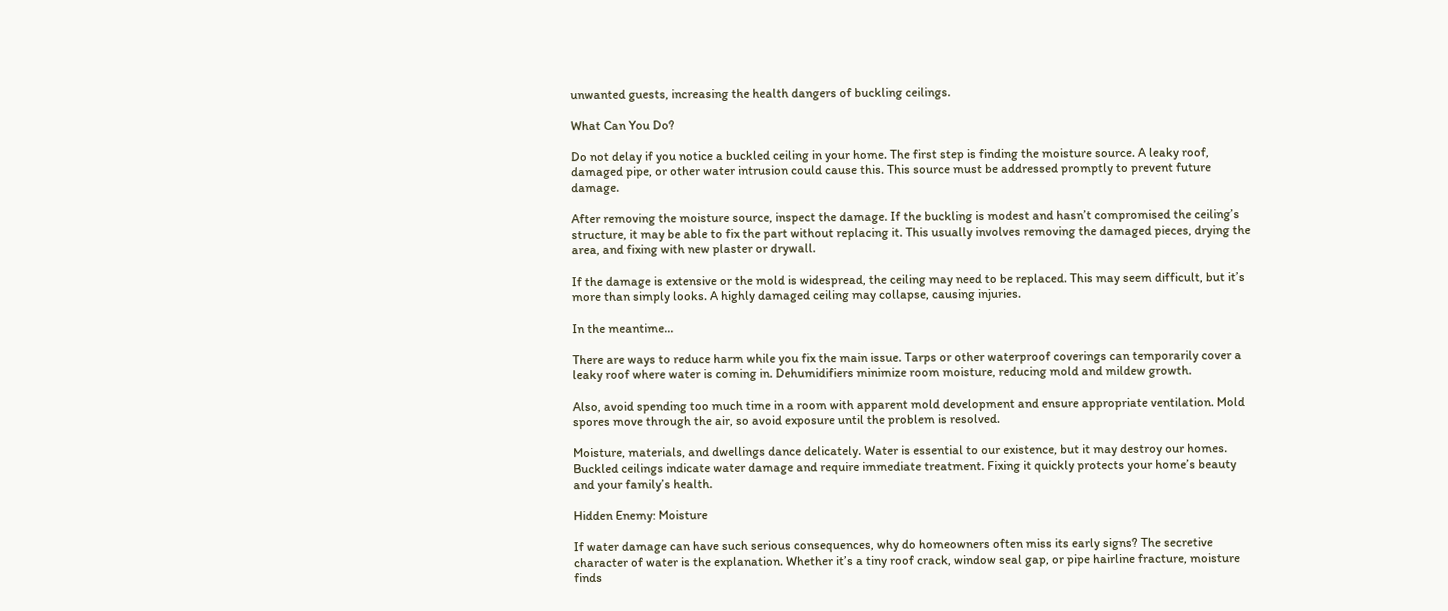unwanted guests, increasing the health dangers of buckling ceilings.

What Can You Do?

Do not delay if you notice a buckled ceiling in your home. The first step is finding the moisture source. A leaky roof, damaged pipe, or other water intrusion could cause this. This source must be addressed promptly to prevent future damage.

After removing the moisture source, inspect the damage. If the buckling is modest and hasn’t compromised the ceiling’s structure, it may be able to fix the part without replacing it. This usually involves removing the damaged pieces, drying the area, and fixing with new plaster or drywall.

If the damage is extensive or the mold is widespread, the ceiling may need to be replaced. This may seem difficult, but it’s more than simply looks. A highly damaged ceiling may collapse, causing injuries.

In the meantime…

There are ways to reduce harm while you fix the main issue. Tarps or other waterproof coverings can temporarily cover a leaky roof where water is coming in. Dehumidifiers minimize room moisture, reducing mold and mildew growth.

Also, avoid spending too much time in a room with apparent mold development and ensure appropriate ventilation. Mold spores move through the air, so avoid exposure until the problem is resolved.

Moisture, materials, and dwellings dance delicately. Water is essential to our existence, but it may destroy our homes. Buckled ceilings indicate water damage and require immediate treatment. Fixing it quickly protects your home’s beauty and your family’s health.

Hidden Enemy: Moisture

If water damage can have such serious consequences, why do homeowners often miss its early signs? The secretive character of water is the explanation. Whether it’s a tiny roof crack, window seal gap, or pipe hairline fracture, moisture finds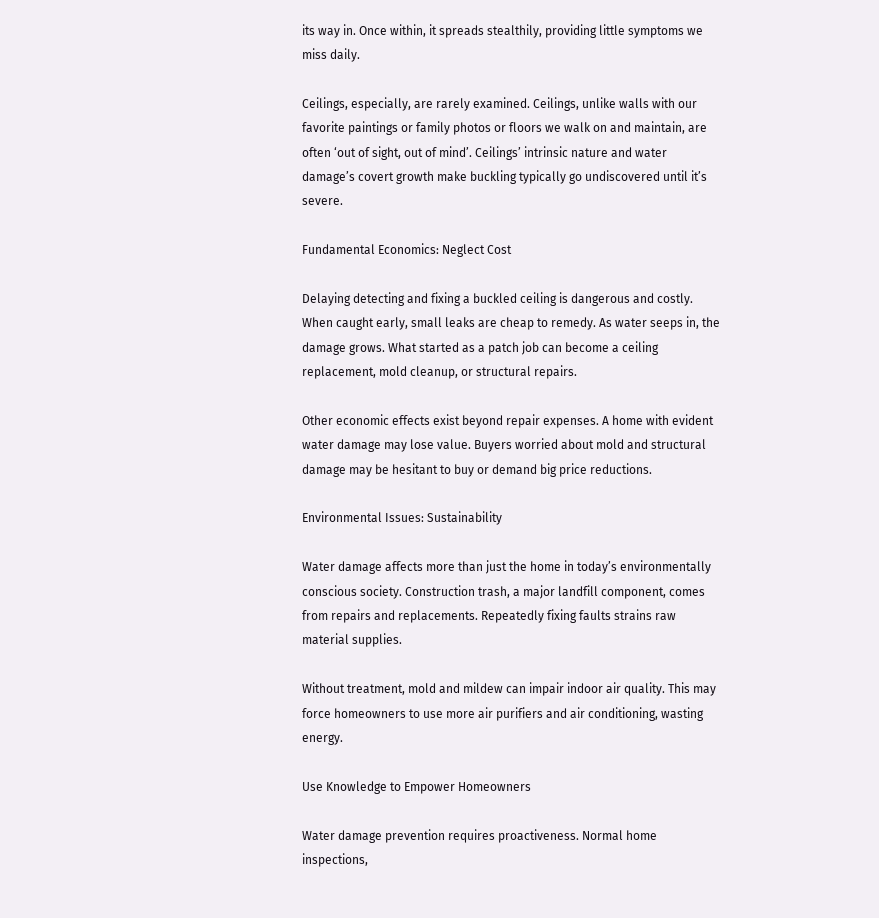its way in. Once within, it spreads stealthily, providing little symptoms we miss daily.

Ceilings, especially, are rarely examined. Ceilings, unlike walls with our favorite paintings or family photos or floors we walk on and maintain, are often ‘out of sight, out of mind’. Ceilings’ intrinsic nature and water damage’s covert growth make buckling typically go undiscovered until it’s severe.

Fundamental Economics: Neglect Cost

Delaying detecting and fixing a buckled ceiling is dangerous and costly. When caught early, small leaks are cheap to remedy. As water seeps in, the damage grows. What started as a patch job can become a ceiling replacement, mold cleanup, or structural repairs.

Other economic effects exist beyond repair expenses. A home with evident water damage may lose value. Buyers worried about mold and structural damage may be hesitant to buy or demand big price reductions.

Environmental Issues: Sustainability

Water damage affects more than just the home in today’s environmentally conscious society. Construction trash, a major landfill component, comes from repairs and replacements. Repeatedly fixing faults strains raw material supplies.

Without treatment, mold and mildew can impair indoor air quality. This may force homeowners to use more air purifiers and air conditioning, wasting energy.

Use Knowledge to Empower Homeowners

Water damage prevention requires proactiveness. Normal home inspections,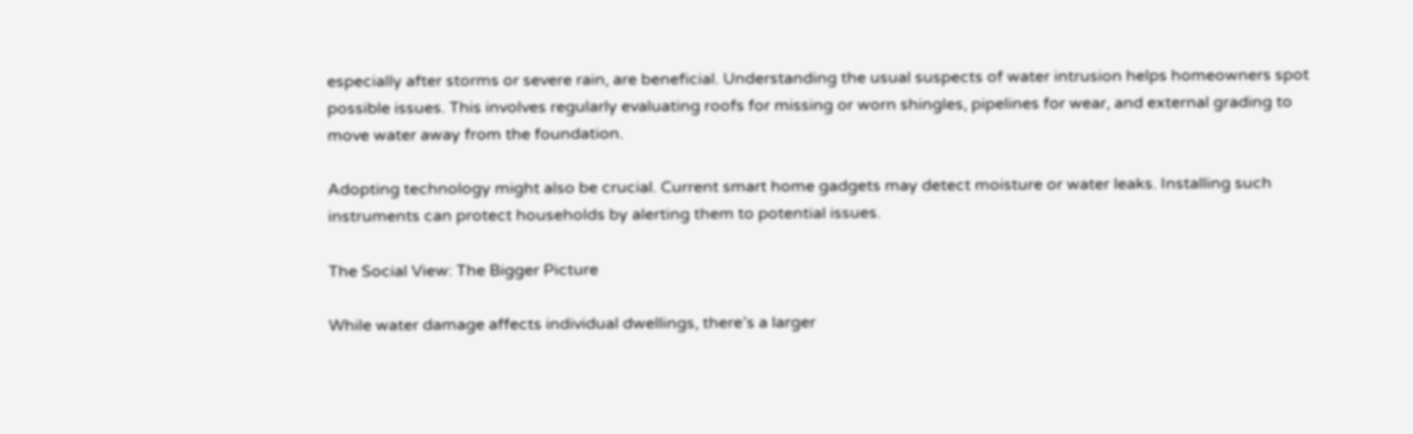especially after storms or severe rain, are beneficial. Understanding the usual suspects of water intrusion helps homeowners spot possible issues. This involves regularly evaluating roofs for missing or worn shingles, pipelines for wear, and external grading to move water away from the foundation.

Adopting technology might also be crucial. Current smart home gadgets may detect moisture or water leaks. Installing such instruments can protect households by alerting them to potential issues.

The Social View: The Bigger Picture

While water damage affects individual dwellings, there’s a larger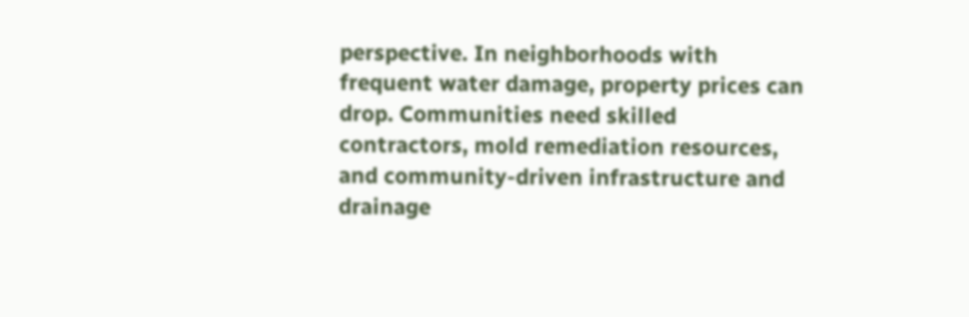perspective. In neighborhoods with frequent water damage, property prices can drop. Communities need skilled contractors, mold remediation resources, and community-driven infrastructure and drainage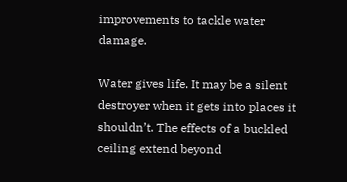improvements to tackle water damage.

Water gives life. It may be a silent destroyer when it gets into places it shouldn’t. The effects of a buckled ceiling extend beyond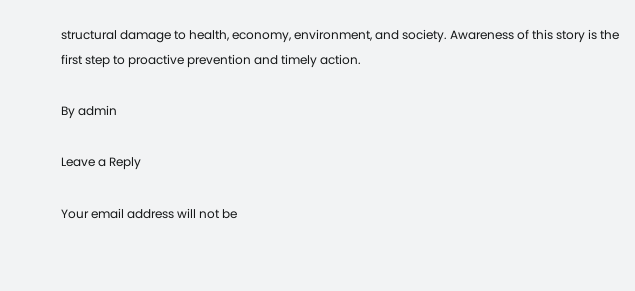structural damage to health, economy, environment, and society. Awareness of this story is the first step to proactive prevention and timely action.

By admin

Leave a Reply

Your email address will not be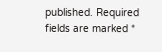published. Required fields are marked *